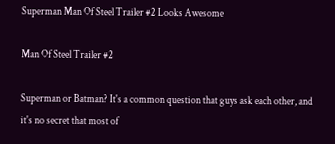Superman Man Of Steel Trailer #2 Looks Awesome

Man Of Steel Trailer #2

Superman or Batman? It's a common question that guys ask each other, and it's no secret that most of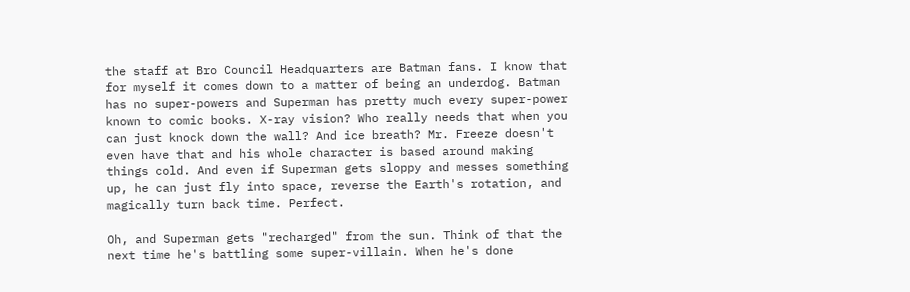the staff at Bro Council Headquarters are Batman fans. I know that for myself it comes down to a matter of being an underdog. Batman has no super-powers and Superman has pretty much every super-power known to comic books. X-ray vision? Who really needs that when you can just knock down the wall? And ice breath? Mr. Freeze doesn't even have that and his whole character is based around making things cold. And even if Superman gets sloppy and messes something up, he can just fly into space, reverse the Earth's rotation, and magically turn back time. Perfect.

Oh, and Superman gets "recharged" from the sun. Think of that the next time he's battling some super-villain. When he's done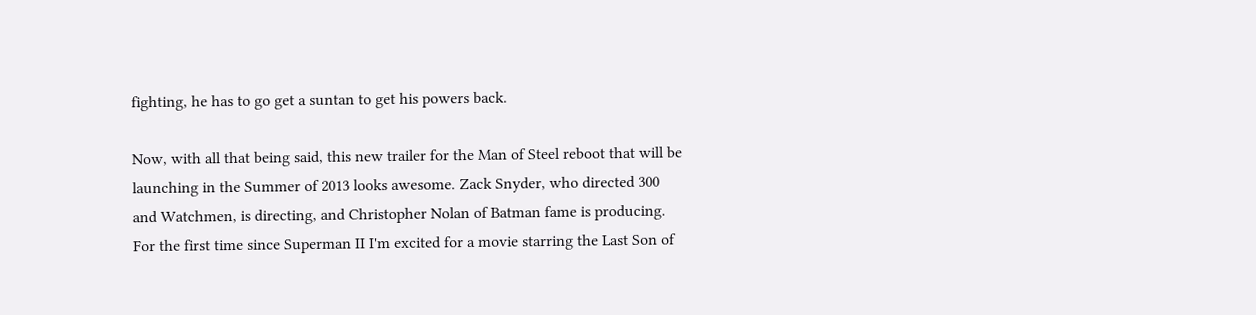fighting, he has to go get a suntan to get his powers back.

Now, with all that being said, this new trailer for the Man of Steel reboot that will be launching in the Summer of 2013 looks awesome. Zack Snyder, who directed 300 and Watchmen, is directing, and Christopher Nolan of Batman fame is producing. For the first time since Superman II I'm excited for a movie starring the Last Son of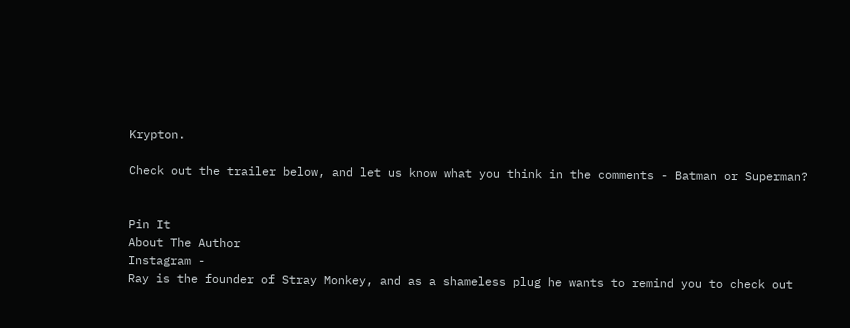Krypton.

Check out the trailer below, and let us know what you think in the comments - Batman or Superman?


Pin It
About The Author
Instagram -
Ray is the founder of Stray Monkey, and as a shameless plug he wants to remind you to check out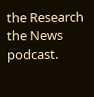the Research the News podcast.